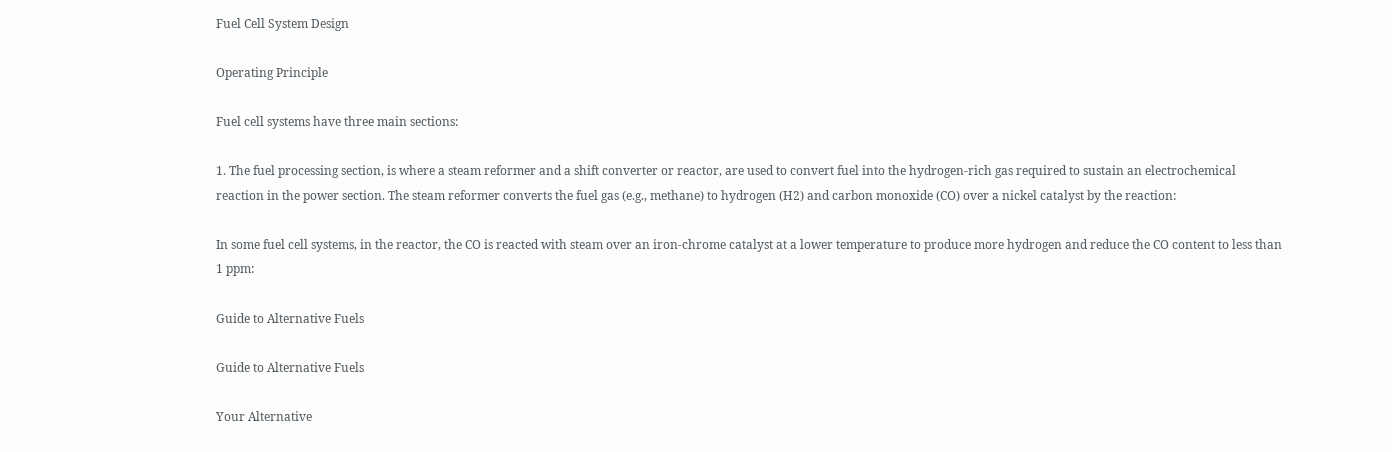Fuel Cell System Design

Operating Principle

Fuel cell systems have three main sections:

1. The fuel processing section, is where a steam reformer and a shift converter or reactor, are used to convert fuel into the hydrogen-rich gas required to sustain an electrochemical reaction in the power section. The steam reformer converts the fuel gas (e.g., methane) to hydrogen (H2) and carbon monoxide (CO) over a nickel catalyst by the reaction:

In some fuel cell systems, in the reactor, the CO is reacted with steam over an iron-chrome catalyst at a lower temperature to produce more hydrogen and reduce the CO content to less than 1 ppm:

Guide to Alternative Fuels

Guide to Alternative Fuels

Your Alternative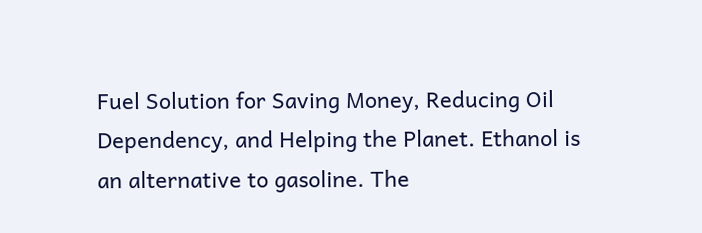Fuel Solution for Saving Money, Reducing Oil Dependency, and Helping the Planet. Ethanol is an alternative to gasoline. The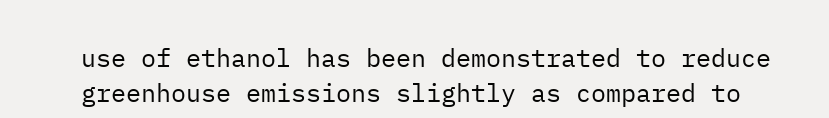use of ethanol has been demonstrated to reduce greenhouse emissions slightly as compared to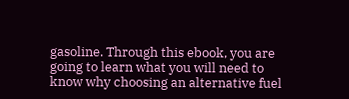gasoline. Through this ebook, you are going to learn what you will need to know why choosing an alternative fuel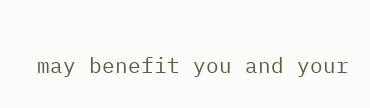may benefit you and your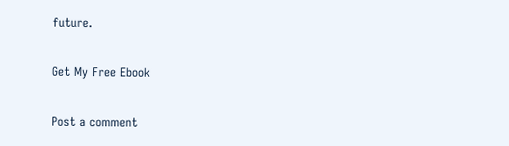future.

Get My Free Ebook

Post a comment